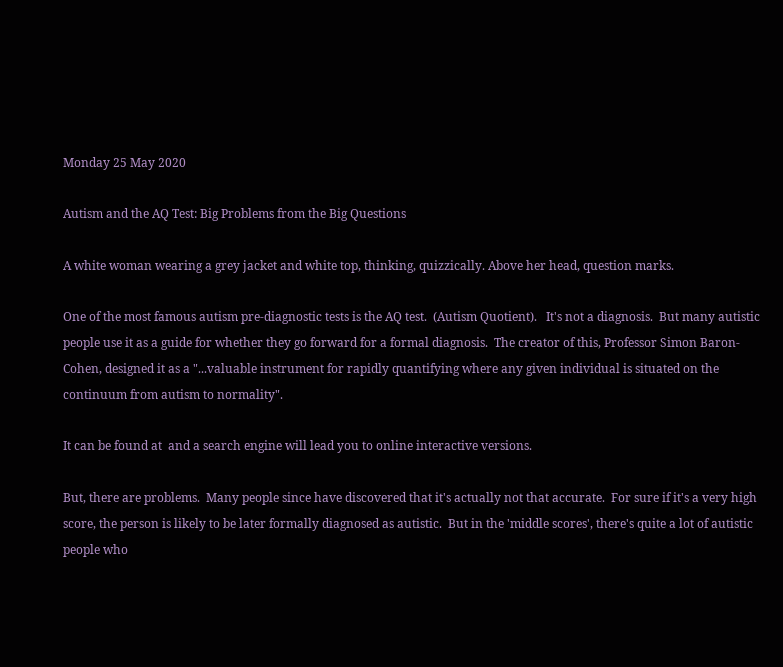Monday 25 May 2020

Autism and the AQ Test: Big Problems from the Big Questions

A white woman wearing a grey jacket and white top, thinking, quizzically. Above her head, question marks.

One of the most famous autism pre-diagnostic tests is the AQ test.  (Autism Quotient).   It's not a diagnosis.  But many autistic people use it as a guide for whether they go forward for a formal diagnosis.  The creator of this, Professor Simon Baron-Cohen, designed it as a "...valuable instrument for rapidly quantifying where any given individual is situated on the continuum from autism to normality".

It can be found at  and a search engine will lead you to online interactive versions.

But, there are problems.  Many people since have discovered that it's actually not that accurate.  For sure if it's a very high score, the person is likely to be later formally diagnosed as autistic.  But in the 'middle scores', there's quite a lot of autistic people who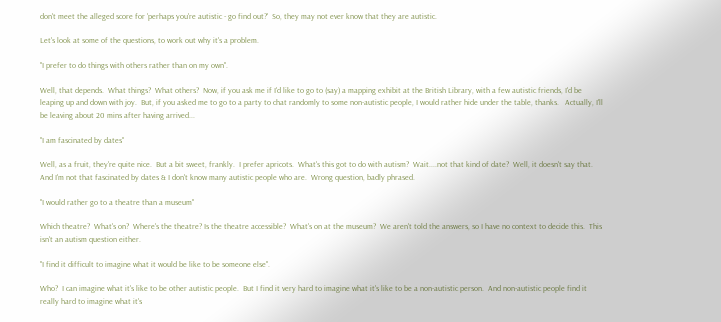don't meet the alleged score for 'perhaps you're autistic - go find out?'  So, they may not ever know that they are autistic.

Let's look at some of the questions, to work out why it's a problem.

"I prefer to do things with others rather than on my own".

Well, that depends.  What things?  What others?  Now, if you ask me if I'd like to go to (say) a mapping exhibit at the British Library, with a few autistic friends, I'd be leaping up and down with joy.  But, if you asked me to go to a party to chat randomly to some non-autistic people, I would rather hide under the table, thanks.   Actually, I'll be leaving about 20 mins after having arrived...

"I am fascinated by dates"

Well, as a fruit, they're quite nice.  But a bit sweet, frankly.  I prefer apricots.  What's this got to do with autism?  Wait....not that kind of date?  Well, it doesn't say that.  And I'm not that fascinated by dates & I don't know many autistic people who are.  Wrong question, badly phrased.

"I would rather go to a theatre than a museum"

Which theatre?  What's on?  Where's the theatre? Is the theatre accessible?  What's on at the museum?  We aren't told the answers, so I have no context to decide this.  This isn't an autism question either.

"I find it difficult to imagine what it would be like to be someone else".

Who?  I can imagine what it's like to be other autistic people.  But I find it very hard to imagine what it's like to be a non-autistic person.  And non-autistic people find it really hard to imagine what it's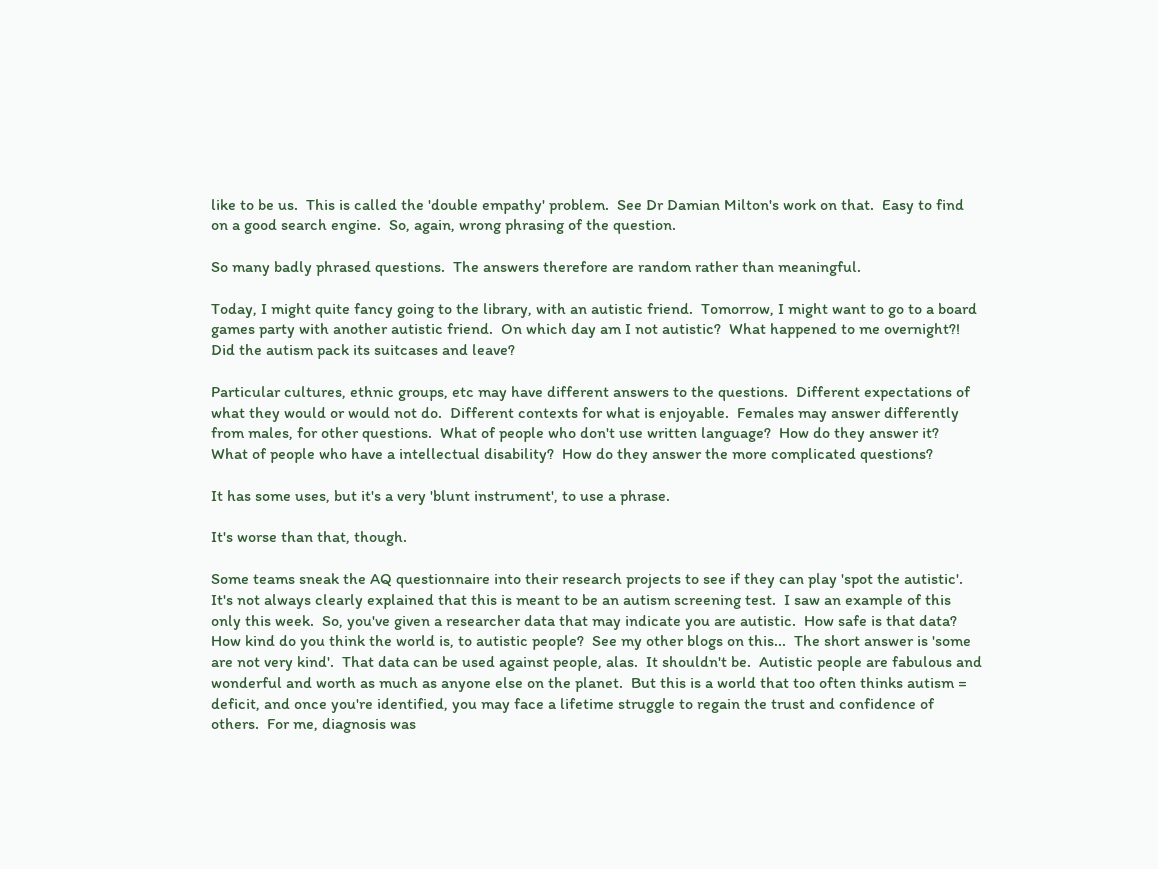like to be us.  This is called the 'double empathy' problem.  See Dr Damian Milton's work on that.  Easy to find on a good search engine.  So, again, wrong phrasing of the question.

So many badly phrased questions.  The answers therefore are random rather than meaningful.

Today, I might quite fancy going to the library, with an autistic friend.  Tomorrow, I might want to go to a board games party with another autistic friend.  On which day am I not autistic?  What happened to me overnight?!  Did the autism pack its suitcases and leave?

Particular cultures, ethnic groups, etc may have different answers to the questions.  Different expectations of what they would or would not do.  Different contexts for what is enjoyable.  Females may answer differently from males, for other questions.  What of people who don't use written language?  How do they answer it?  What of people who have a intellectual disability?  How do they answer the more complicated questions?

It has some uses, but it's a very 'blunt instrument', to use a phrase.

It's worse than that, though.

Some teams sneak the AQ questionnaire into their research projects to see if they can play 'spot the autistic'.  It's not always clearly explained that this is meant to be an autism screening test.  I saw an example of this only this week.  So, you've given a researcher data that may indicate you are autistic.  How safe is that data?  How kind do you think the world is, to autistic people?  See my other blogs on this...  The short answer is 'some are not very kind'.  That data can be used against people, alas.  It shouldn't be.  Autistic people are fabulous and wonderful and worth as much as anyone else on the planet.  But this is a world that too often thinks autism = deficit, and once you're identified, you may face a lifetime struggle to regain the trust and confidence of others.  For me, diagnosis was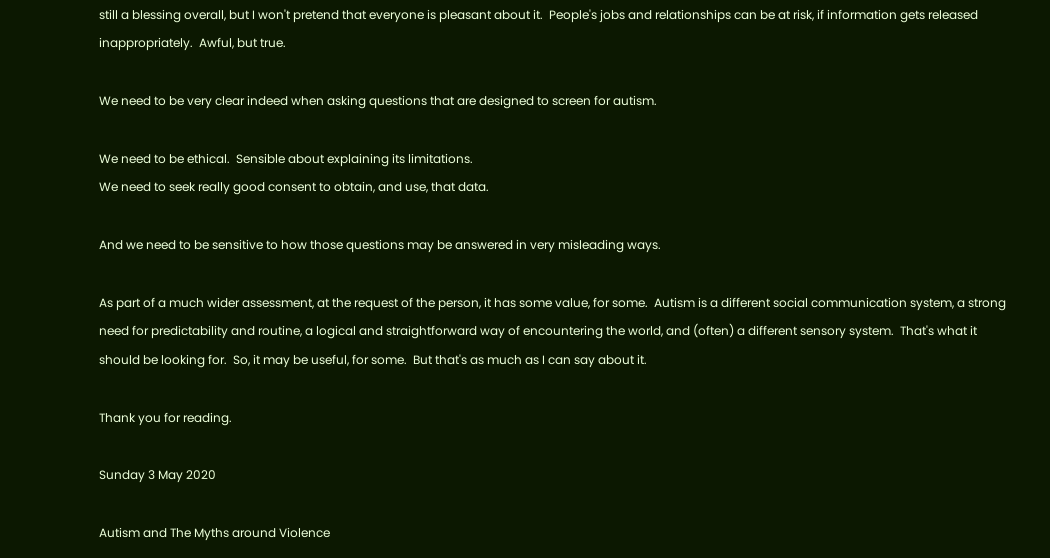still a blessing overall, but I won't pretend that everyone is pleasant about it.  People's jobs and relationships can be at risk, if information gets released inappropriately.  Awful, but true.

We need to be very clear indeed when asking questions that are designed to screen for autism.

We need to be ethical.  Sensible about explaining its limitations.
We need to seek really good consent to obtain, and use, that data.

And we need to be sensitive to how those questions may be answered in very misleading ways.

As part of a much wider assessment, at the request of the person, it has some value, for some.  Autism is a different social communication system, a strong need for predictability and routine, a logical and straightforward way of encountering the world, and (often) a different sensory system.  That's what it should be looking for.  So, it may be useful, for some.  But that's as much as I can say about it.

Thank you for reading.

Sunday 3 May 2020

Autism and The Myths around Violence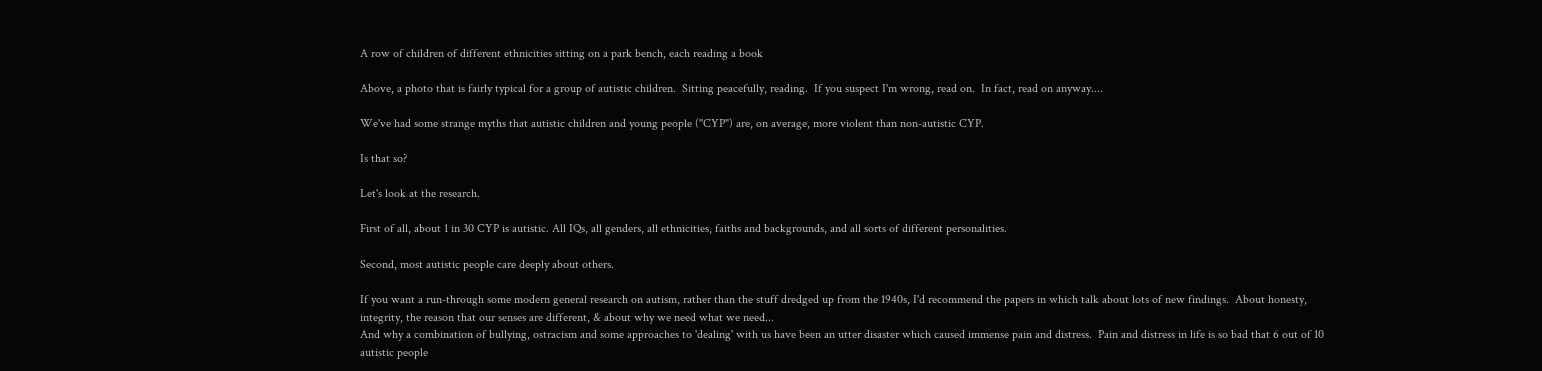A row of children of different ethnicities sitting on a park bench, each reading a book

Above, a photo that is fairly typical for a group of autistic children.  Sitting peacefully, reading.  If you suspect I'm wrong, read on.  In fact, read on anyway....

We've had some strange myths that autistic children and young people ("CYP") are, on average, more violent than non-autistic CYP.

Is that so?

Let's look at the research.

First of all, about 1 in 30 CYP is autistic. All IQs, all genders, all ethnicities, faiths and backgrounds, and all sorts of different personalities.

Second, most autistic people care deeply about others.

If you want a run-through some modern general research on autism, rather than the stuff dredged up from the 1940s, I'd recommend the papers in which talk about lots of new findings.  About honesty, integrity, the reason that our senses are different, & about why we need what we need...
And why a combination of bullying, ostracism and some approaches to 'dealing' with us have been an utter disaster which caused immense pain and distress.  Pain and distress in life is so bad that 6 out of 10 autistic people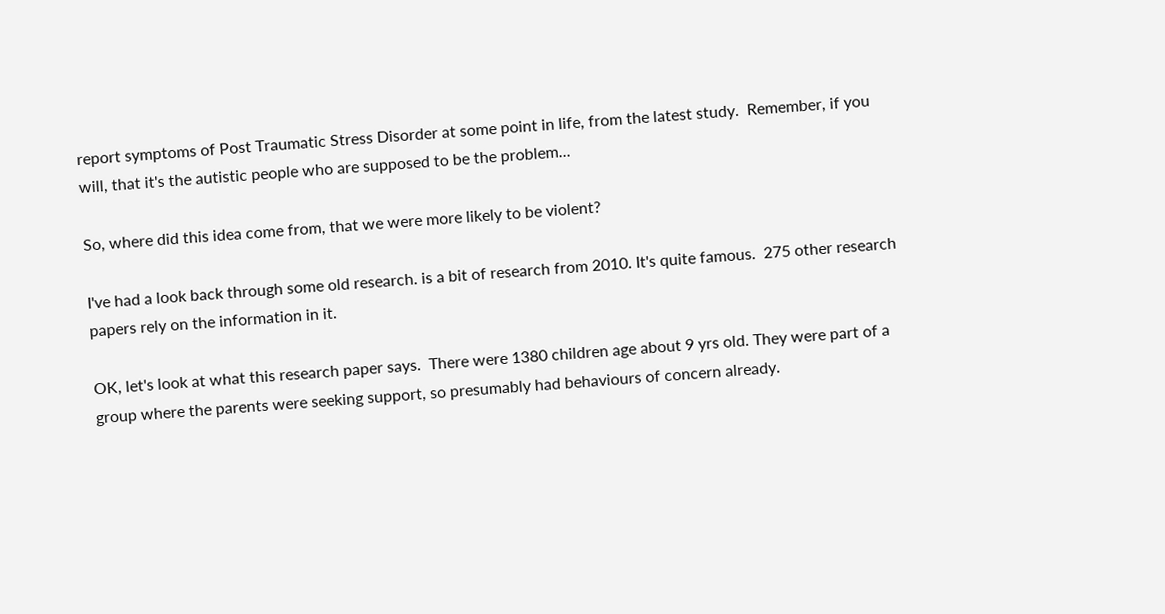report symptoms of Post Traumatic Stress Disorder at some point in life, from the latest study.  Remember, if you will, that it's the autistic people who are supposed to be the problem...

So, where did this idea come from, that we were more likely to be violent?

I've had a look back through some old research. is a bit of research from 2010. It's quite famous.  275 other research papers rely on the information in it.

OK, let's look at what this research paper says.  There were 1380 children age about 9 yrs old. They were part of a group where the parents were seeking support, so presumably had behaviours of concern already.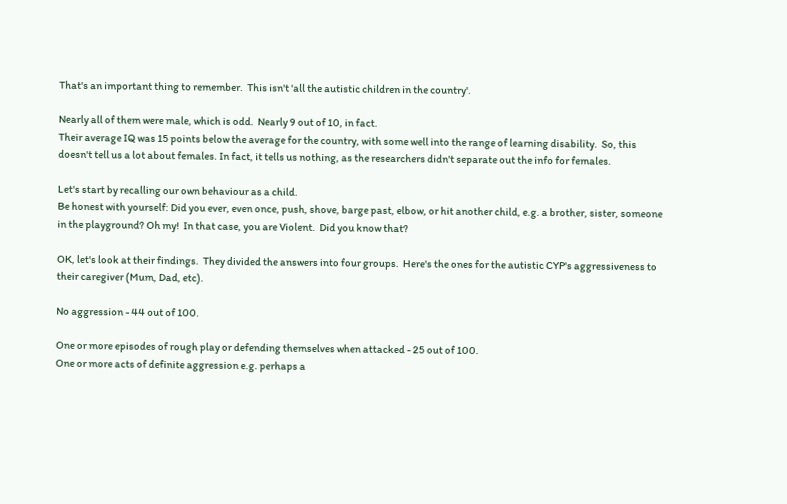That's an important thing to remember.  This isn't 'all the autistic children in the country'.

Nearly all of them were male, which is odd.  Nearly 9 out of 10, in fact.
Their average IQ was 15 points below the average for the country, with some well into the range of learning disability.  So, this doesn't tell us a lot about females. In fact, it tells us nothing, as the researchers didn't separate out the info for females.

Let's start by recalling our own behaviour as a child.
Be honest with yourself: Did you ever, even once, push, shove, barge past, elbow, or hit another child, e.g. a brother, sister, someone in the playground? Oh my!  In that case, you are Violent.  Did you know that?

OK, let's look at their findings.  They divided the answers into four groups.  Here's the ones for the autistic CYP's aggressiveness to their caregiver (Mum, Dad, etc).

No aggression - 44 out of 100.

One or more episodes of rough play or defending themselves when attacked - 25 out of 100.
One or more acts of definite aggression e.g. perhaps a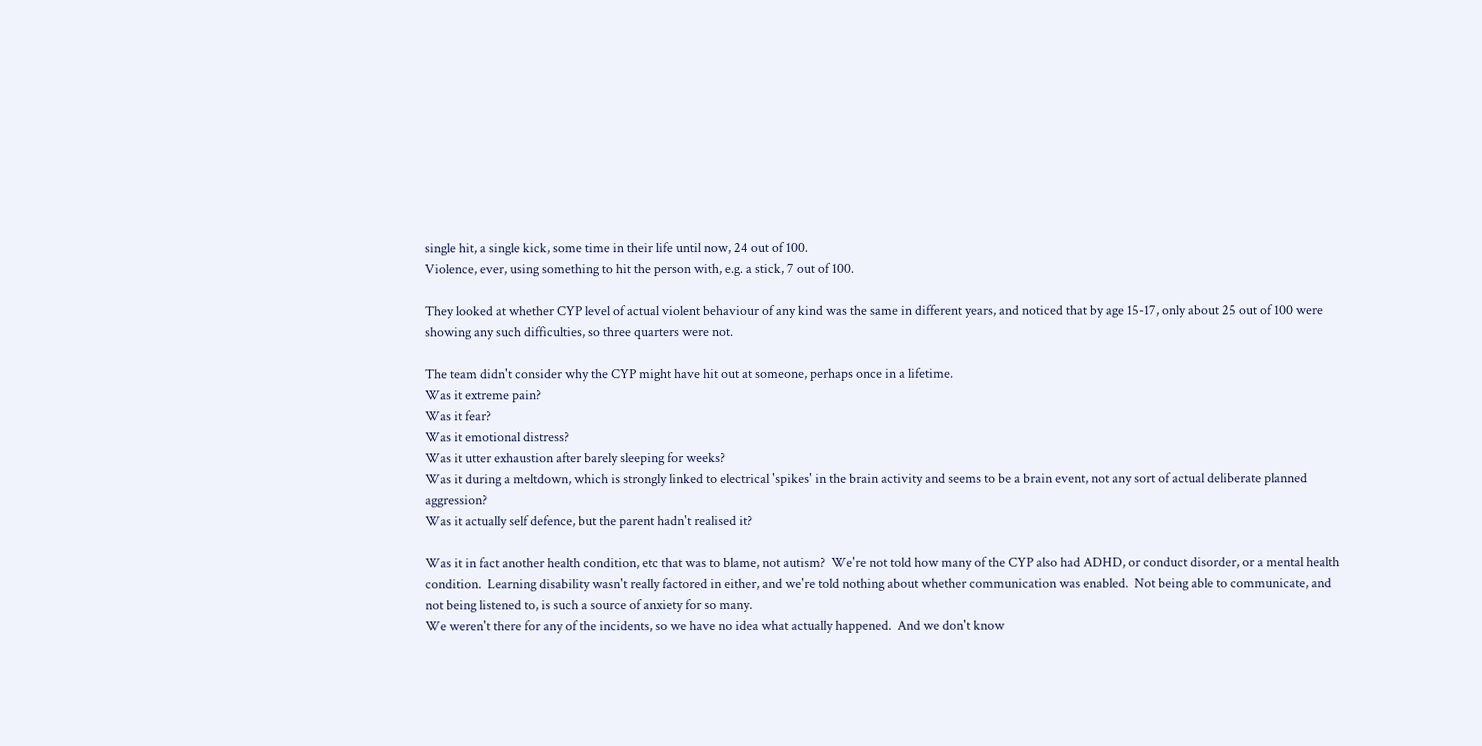single hit, a single kick, some time in their life until now, 24 out of 100.
Violence, ever, using something to hit the person with, e.g. a stick, 7 out of 100.

They looked at whether CYP level of actual violent behaviour of any kind was the same in different years, and noticed that by age 15-17, only about 25 out of 100 were showing any such difficulties, so three quarters were not.

The team didn't consider why the CYP might have hit out at someone, perhaps once in a lifetime.
Was it extreme pain?
Was it fear?
Was it emotional distress?
Was it utter exhaustion after barely sleeping for weeks?
Was it during a meltdown, which is strongly linked to electrical 'spikes' in the brain activity and seems to be a brain event, not any sort of actual deliberate planned aggression?
Was it actually self defence, but the parent hadn't realised it?

Was it in fact another health condition, etc that was to blame, not autism?  We're not told how many of the CYP also had ADHD, or conduct disorder, or a mental health condition.  Learning disability wasn't really factored in either, and we're told nothing about whether communication was enabled.  Not being able to communicate, and not being listened to, is such a source of anxiety for so many.
We weren't there for any of the incidents, so we have no idea what actually happened.  And we don't know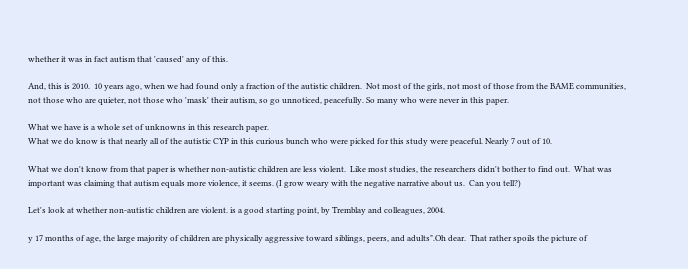whether it was in fact autism that 'caused' any of this.

And, this is 2010.  10 years ago, when we had found only a fraction of the autistic children.  Not most of the girls, not most of those from the BAME communities, not those who are quieter, not those who 'mask' their autism, so go unnoticed, peacefully. So many who were never in this paper.

What we have is a whole set of unknowns in this research paper.
What we do know is that nearly all of the autistic CYP in this curious bunch who were picked for this study were peaceful. Nearly 7 out of 10.

What we don't know from that paper is whether non-autistic children are less violent.  Like most studies, the researchers didn't bother to find out.  What was important was claiming that autism equals more violence, it seems. (I grow weary with the negative narrative about us.  Can you tell?)

Let's look at whether non-autistic children are violent. is a good starting point, by Tremblay and colleagues, 2004.

y 17 months of age, the large majority of children are physically aggressive toward siblings, peers, and adults".Oh dear.  That rather spoils the picture of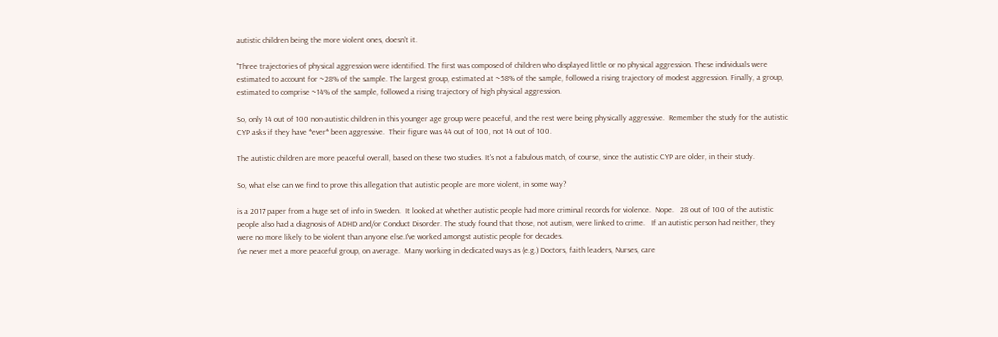autistic children being the more violent ones, doesn't it.

"Three trajectories of physical aggression were identified. The first was composed of children who displayed little or no physical aggression. These individuals were estimated to account for ~28% of the sample. The largest group, estimated at ~58% of the sample, followed a rising trajectory of modest aggression. Finally, a group, estimated to comprise ~14% of the sample, followed a rising trajectory of high physical aggression.

So, only 14 out of 100 non-autistic children in this younger age group were peaceful, and the rest were being physically aggressive.  Remember the study for the autistic CYP asks if they have *ever* been aggressive.  Their figure was 44 out of 100, not 14 out of 100.

The autistic children are more peaceful overall, based on these two studies. It's not a fabulous match, of course, since the autistic CYP are older, in their study.

So, what else can we find to prove this allegation that autistic people are more violent, in some way?

is a 2017 paper from a huge set of info in Sweden.  It looked at whether autistic people had more criminal records for violence.  Nope.   28 out of 100 of the autistic people also had a diagnosis of ADHD and/or Conduct Disorder. The study found that those, not autism, were linked to crime.   If an autistic person had neither, they were no more likely to be violent than anyone else.I've worked amongst autistic people for decades.
I've never met a more peaceful group, on average.  Many working in dedicated ways as (e.g.) Doctors, faith leaders, Nurses, care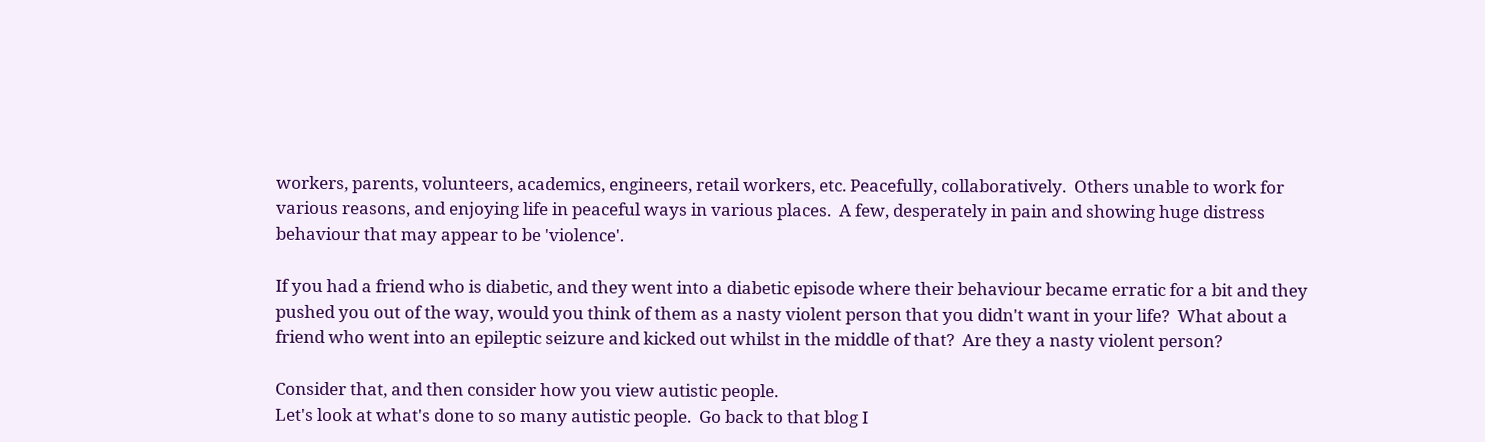workers, parents, volunteers, academics, engineers, retail workers, etc. Peacefully, collaboratively.  Others unable to work for various reasons, and enjoying life in peaceful ways in various places.  A few, desperately in pain and showing huge distress behaviour that may appear to be 'violence'.

If you had a friend who is diabetic, and they went into a diabetic episode where their behaviour became erratic for a bit and they pushed you out of the way, would you think of them as a nasty violent person that you didn't want in your life?  What about a friend who went into an epileptic seizure and kicked out whilst in the middle of that?  Are they a nasty violent person?

Consider that, and then consider how you view autistic people.
Let's look at what's done to so many autistic people.  Go back to that blog I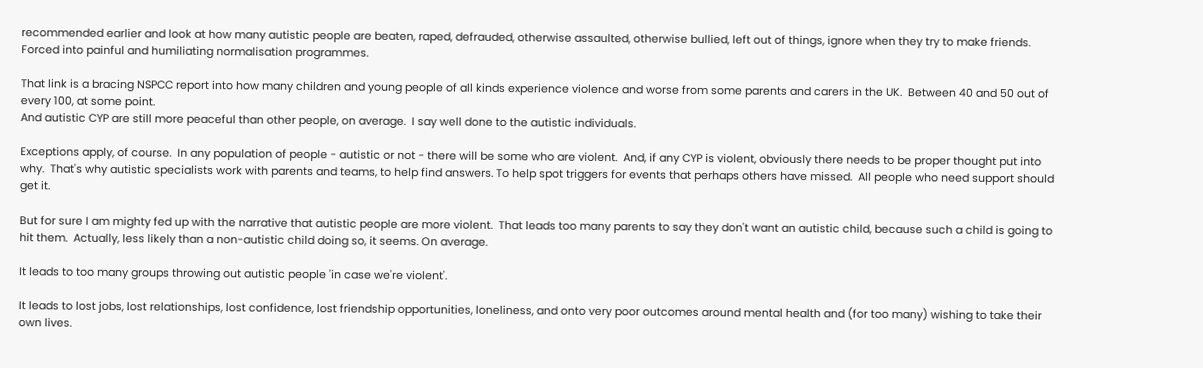recommended earlier and look at how many autistic people are beaten, raped, defrauded, otherwise assaulted, otherwise bullied, left out of things, ignore when they try to make friends.  Forced into painful and humiliating normalisation programmes.

That link is a bracing NSPCC report into how many children and young people of all kinds experience violence and worse from some parents and carers in the UK.  Between 40 and 50 out of every 100, at some point.
And autistic CYP are still more peaceful than other people, on average.  I say well done to the autistic individuals.

Exceptions apply, of course.  In any population of people - autistic or not - there will be some who are violent.  And, if any CYP is violent, obviously there needs to be proper thought put into why.  That's why autistic specialists work with parents and teams, to help find answers. To help spot triggers for events that perhaps others have missed.  All people who need support should get it.

But for sure I am mighty fed up with the narrative that autistic people are more violent.  That leads too many parents to say they don't want an autistic child, because such a child is going to hit them.  Actually, less likely than a non-autistic child doing so, it seems. On average.

It leads to too many groups throwing out autistic people 'in case we're violent'.

It leads to lost jobs, lost relationships, lost confidence, lost friendship opportunities, loneliness, and onto very poor outcomes around mental health and (for too many) wishing to take their own lives.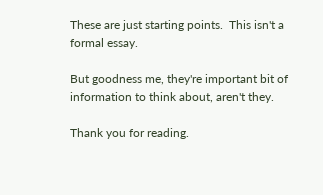These are just starting points.  This isn't a formal essay.

But goodness me, they're important bit of information to think about, aren't they.

Thank you for reading.